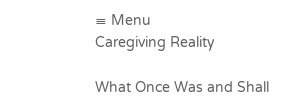≡ Menu
Caregiving Reality

What Once Was and Shall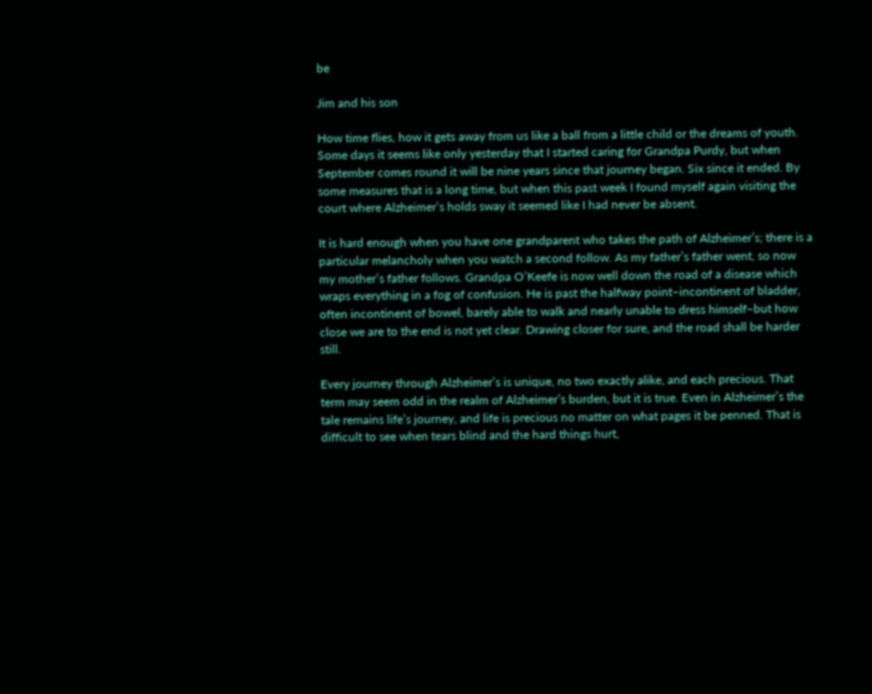be

Jim and his son

How time flies, how it gets away from us like a ball from a little child or the dreams of youth. Some days it seems like only yesterday that I started caring for Grandpa Purdy, but when September comes round it will be nine years since that journey began. Six since it ended. By some measures that is a long time, but when this past week I found myself again visiting the court where Alzheimer’s holds sway it seemed like I had never be absent.

It is hard enough when you have one grandparent who takes the path of Alzheimer’s; there is a particular melancholy when you watch a second follow. As my father’s father went, so now my mother’s father follows. Grandpa O’Keefe is now well down the road of a disease which wraps everything in a fog of confusion. He is past the halfway point–incontinent of bladder, often incontinent of bowel, barely able to walk and nearly unable to dress himself–but how close we are to the end is not yet clear. Drawing closer for sure, and the road shall be harder still.

Every journey through Alzheimer’s is unique, no two exactly alike, and each precious. That term may seem odd in the realm of Alzheimer’s burden, but it is true. Even in Alzheimer’s the tale remains life’s journey, and life is precious no matter on what pages it be penned. That is difficult to see when tears blind and the hard things hurt,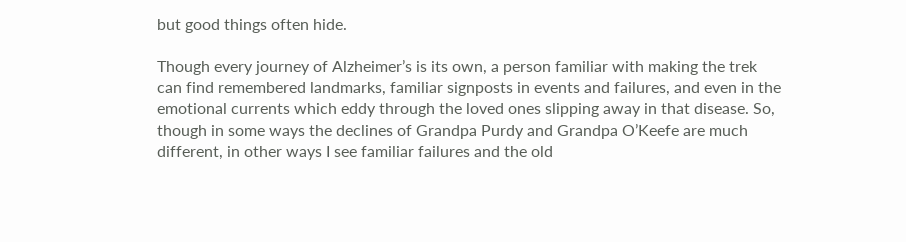but good things often hide.

Though every journey of Alzheimer’s is its own, a person familiar with making the trek can find remembered landmarks, familiar signposts in events and failures, and even in the emotional currents which eddy through the loved ones slipping away in that disease. So, though in some ways the declines of Grandpa Purdy and Grandpa O’Keefe are much different, in other ways I see familiar failures and the old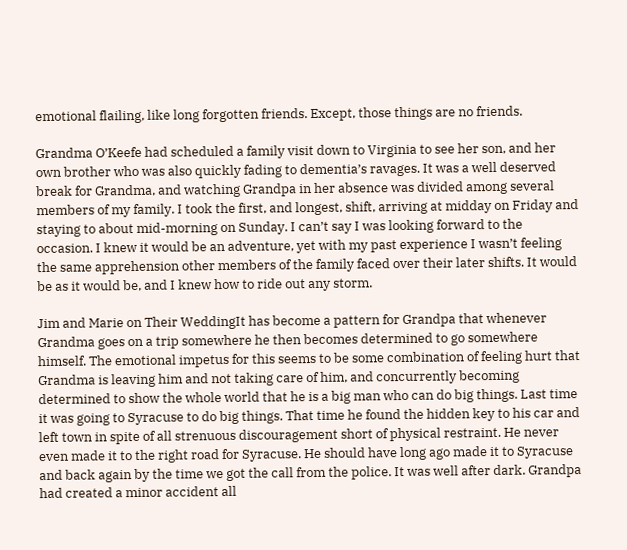emotional flailing, like long forgotten friends. Except, those things are no friends.

Grandma O’Keefe had scheduled a family visit down to Virginia to see her son, and her own brother who was also quickly fading to dementia’s ravages. It was a well deserved break for Grandma, and watching Grandpa in her absence was divided among several members of my family. I took the first, and longest, shift, arriving at midday on Friday and staying to about mid-morning on Sunday. I can’t say I was looking forward to the occasion. I knew it would be an adventure, yet with my past experience I wasn’t feeling the same apprehension other members of the family faced over their later shifts. It would be as it would be, and I knew how to ride out any storm.

Jim and Marie on Their WeddingIt has become a pattern for Grandpa that whenever Grandma goes on a trip somewhere he then becomes determined to go somewhere himself. The emotional impetus for this seems to be some combination of feeling hurt that Grandma is leaving him and not taking care of him, and concurrently becoming determined to show the whole world that he is a big man who can do big things. Last time it was going to Syracuse to do big things. That time he found the hidden key to his car and left town in spite of all strenuous discouragement short of physical restraint. He never even made it to the right road for Syracuse. He should have long ago made it to Syracuse and back again by the time we got the call from the police. It was well after dark. Grandpa had created a minor accident all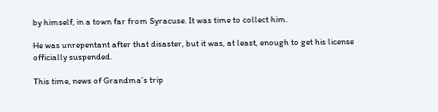by himself, in a town far from Syracuse. It was time to collect him.

He was unrepentant after that disaster, but it was, at least, enough to get his license officially suspended.

This time, news of Grandma’s trip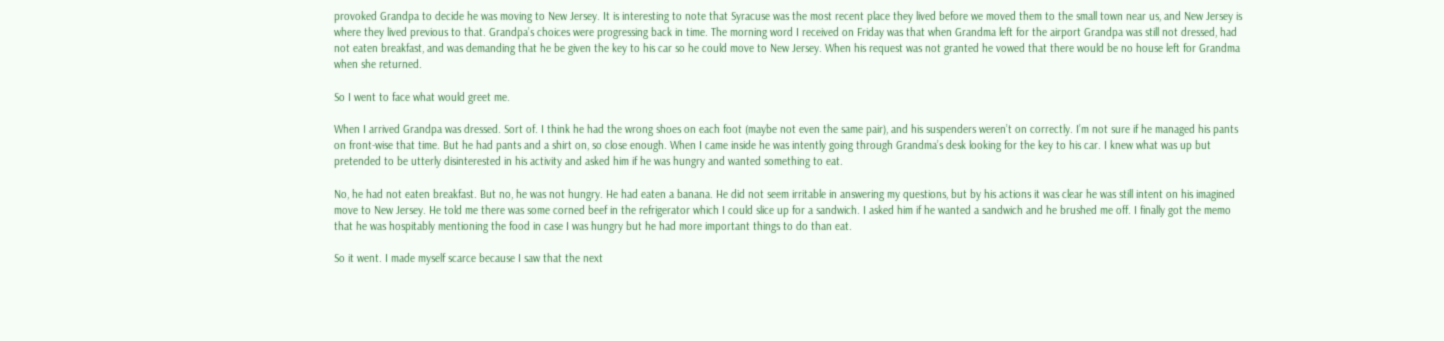provoked Grandpa to decide he was moving to New Jersey. It is interesting to note that Syracuse was the most recent place they lived before we moved them to the small town near us, and New Jersey is where they lived previous to that. Grandpa’s choices were progressing back in time. The morning word I received on Friday was that when Grandma left for the airport Grandpa was still not dressed, had not eaten breakfast, and was demanding that he be given the key to his car so he could move to New Jersey. When his request was not granted he vowed that there would be no house left for Grandma when she returned.

So I went to face what would greet me.

When I arrived Grandpa was dressed. Sort of. I think he had the wrong shoes on each foot (maybe not even the same pair), and his suspenders weren’t on correctly. I’m not sure if he managed his pants on front-wise that time. But he had pants and a shirt on, so close enough. When I came inside he was intently going through Grandma’s desk looking for the key to his car. I knew what was up but pretended to be utterly disinterested in his activity and asked him if he was hungry and wanted something to eat.

No, he had not eaten breakfast. But no, he was not hungry. He had eaten a banana. He did not seem irritable in answering my questions, but by his actions it was clear he was still intent on his imagined move to New Jersey. He told me there was some corned beef in the refrigerator which I could slice up for a sandwich. I asked him if he wanted a sandwich and he brushed me off. I finally got the memo that he was hospitably mentioning the food in case I was hungry but he had more important things to do than eat.

So it went. I made myself scarce because I saw that the next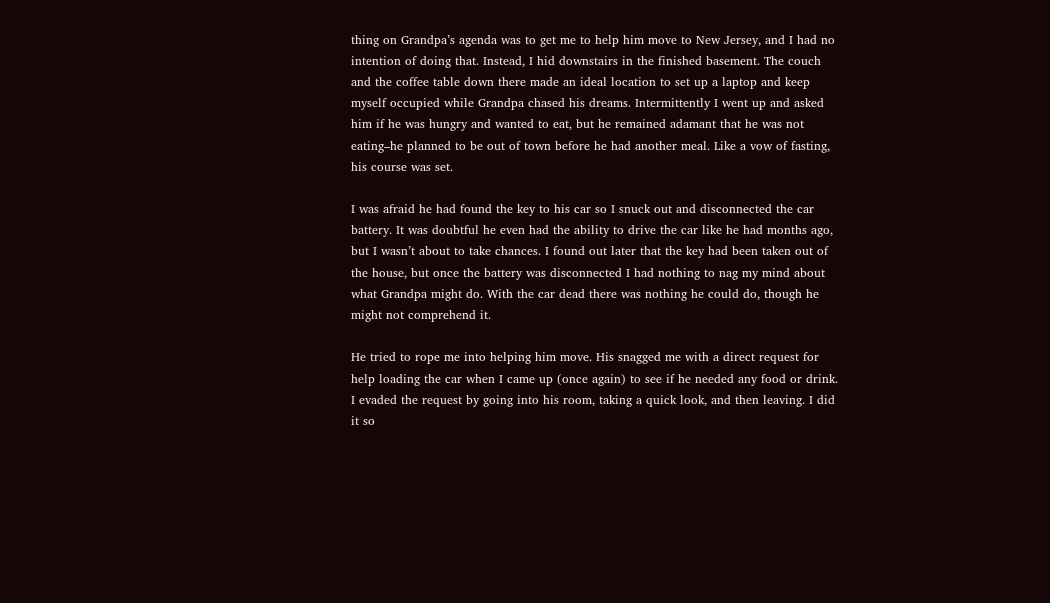thing on Grandpa’s agenda was to get me to help him move to New Jersey, and I had no intention of doing that. Instead, I hid downstairs in the finished basement. The couch and the coffee table down there made an ideal location to set up a laptop and keep myself occupied while Grandpa chased his dreams. Intermittently I went up and asked him if he was hungry and wanted to eat, but he remained adamant that he was not eating–he planned to be out of town before he had another meal. Like a vow of fasting, his course was set.

I was afraid he had found the key to his car so I snuck out and disconnected the car battery. It was doubtful he even had the ability to drive the car like he had months ago, but I wasn’t about to take chances. I found out later that the key had been taken out of the house, but once the battery was disconnected I had nothing to nag my mind about what Grandpa might do. With the car dead there was nothing he could do, though he might not comprehend it.

He tried to rope me into helping him move. His snagged me with a direct request for help loading the car when I came up (once again) to see if he needed any food or drink. I evaded the request by going into his room, taking a quick look, and then leaving. I did it so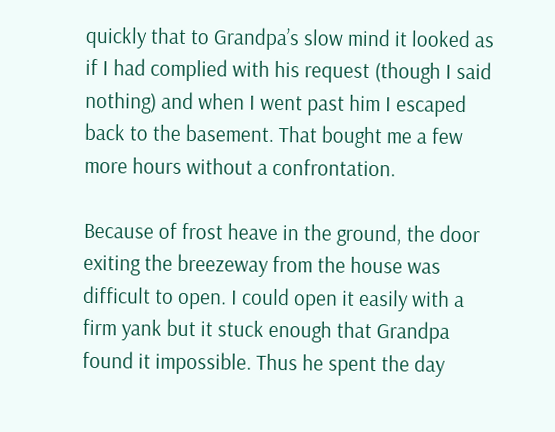quickly that to Grandpa’s slow mind it looked as if I had complied with his request (though I said nothing) and when I went past him I escaped back to the basement. That bought me a few more hours without a confrontation.

Because of frost heave in the ground, the door exiting the breezeway from the house was difficult to open. I could open it easily with a firm yank but it stuck enough that Grandpa found it impossible. Thus he spent the day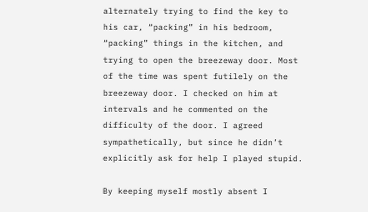alternately trying to find the key to his car, “packing” in his bedroom, “packing” things in the kitchen, and trying to open the breezeway door. Most of the time was spent futilely on the breezeway door. I checked on him at intervals and he commented on the difficulty of the door. I agreed sympathetically, but since he didn’t explicitly ask for help I played stupid.

By keeping myself mostly absent I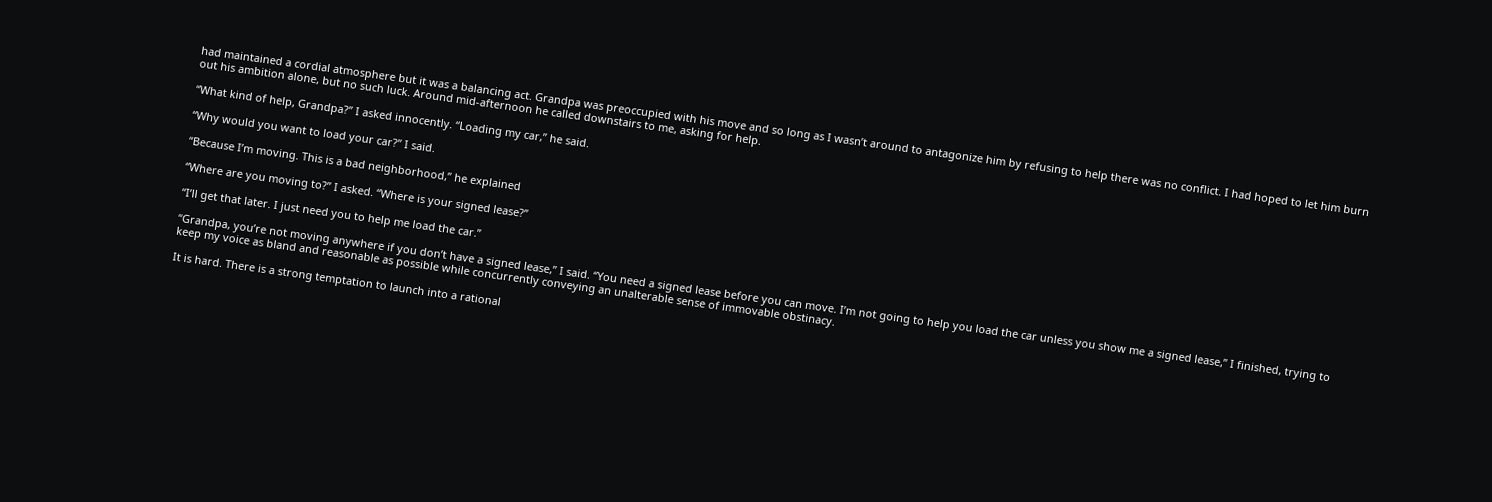had maintained a cordial atmosphere but it was a balancing act. Grandpa was preoccupied with his move and so long as I wasn’t around to antagonize him by refusing to help there was no conflict. I had hoped to let him burn out his ambition alone, but no such luck. Around mid-afternoon he called downstairs to me, asking for help.

“What kind of help, Grandpa?” I asked innocently. “Loading my car,” he said.

“Why would you want to load your car?” I said.

“Because I’m moving. This is a bad neighborhood,” he explained

“Where are you moving to?” I asked. “Where is your signed lease?”

“I’ll get that later. I just need you to help me load the car.”

“Grandpa, you’re not moving anywhere if you don’t have a signed lease,” I said. “You need a signed lease before you can move. I’m not going to help you load the car unless you show me a signed lease,” I finished, trying to keep my voice as bland and reasonable as possible while concurrently conveying an unalterable sense of immovable obstinacy.

It is hard. There is a strong temptation to launch into a rational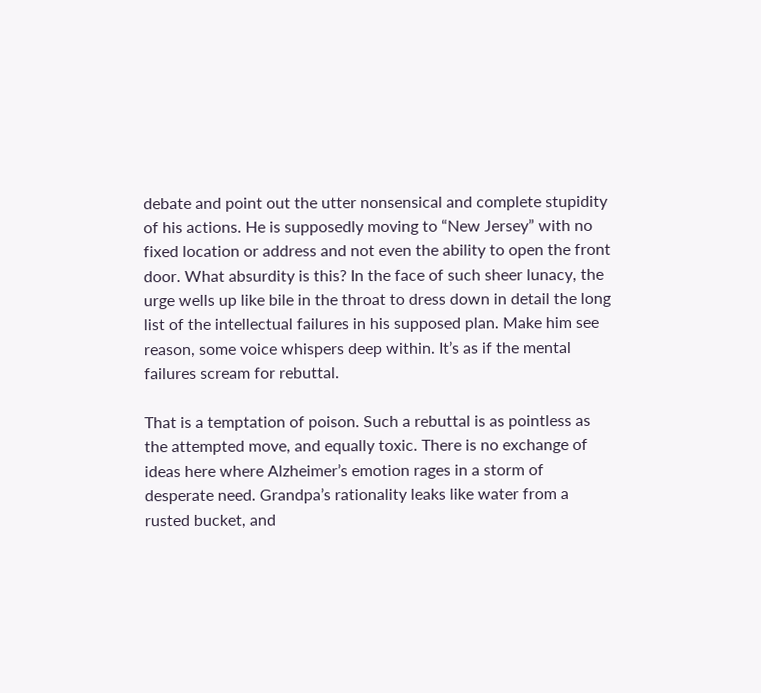debate and point out the utter nonsensical and complete stupidity of his actions. He is supposedly moving to “New Jersey” with no fixed location or address and not even the ability to open the front door. What absurdity is this? In the face of such sheer lunacy, the urge wells up like bile in the throat to dress down in detail the long list of the intellectual failures in his supposed plan. Make him see reason, some voice whispers deep within. It’s as if the mental failures scream for rebuttal.

That is a temptation of poison. Such a rebuttal is as pointless as the attempted move, and equally toxic. There is no exchange of ideas here where Alzheimer’s emotion rages in a storm of desperate need. Grandpa’s rationality leaks like water from a rusted bucket, and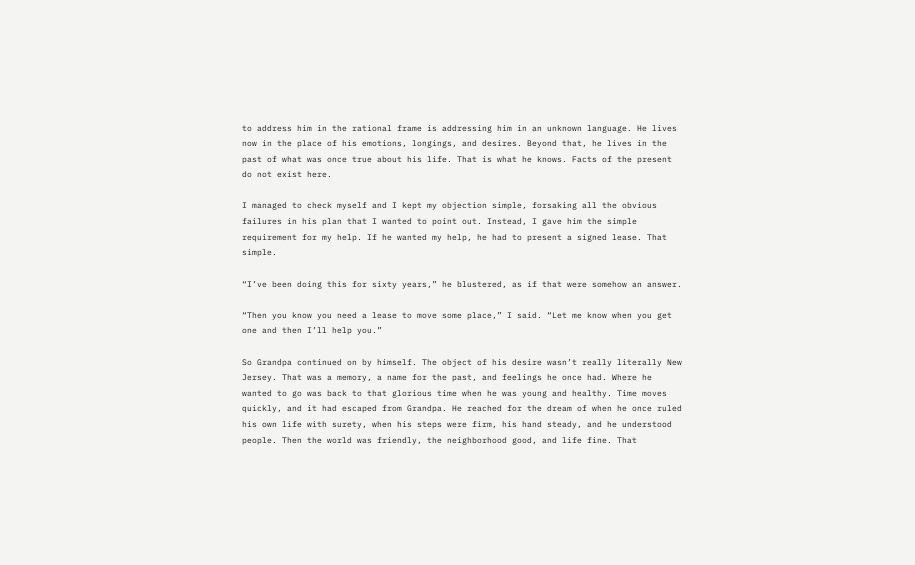to address him in the rational frame is addressing him in an unknown language. He lives now in the place of his emotions, longings, and desires. Beyond that, he lives in the past of what was once true about his life. That is what he knows. Facts of the present do not exist here.

I managed to check myself and I kept my objection simple, forsaking all the obvious failures in his plan that I wanted to point out. Instead, I gave him the simple requirement for my help. If he wanted my help, he had to present a signed lease. That simple.

“I’ve been doing this for sixty years,” he blustered, as if that were somehow an answer.

“Then you know you need a lease to move some place,” I said. “Let me know when you get one and then I’ll help you.”

So Grandpa continued on by himself. The object of his desire wasn’t really literally New Jersey. That was a memory, a name for the past, and feelings he once had. Where he wanted to go was back to that glorious time when he was young and healthy. Time moves quickly, and it had escaped from Grandpa. He reached for the dream of when he once ruled his own life with surety, when his steps were firm, his hand steady, and he understood people. Then the world was friendly, the neighborhood good, and life fine. That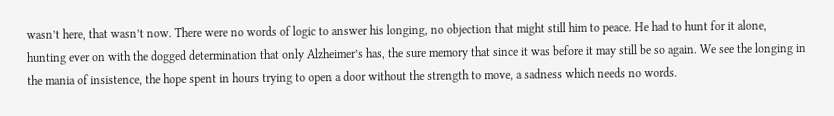wasn’t here, that wasn’t now. There were no words of logic to answer his longing, no objection that might still him to peace. He had to hunt for it alone, hunting ever on with the dogged determination that only Alzheimer’s has, the sure memory that since it was before it may still be so again. We see the longing in the mania of insistence, the hope spent in hours trying to open a door without the strength to move, a sadness which needs no words.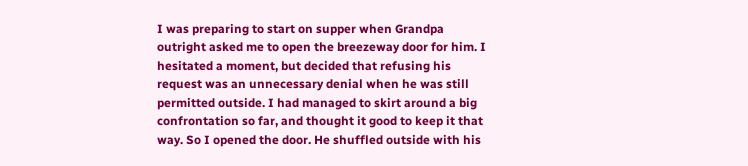I was preparing to start on supper when Grandpa outright asked me to open the breezeway door for him. I hesitated a moment, but decided that refusing his request was an unnecessary denial when he was still permitted outside. I had managed to skirt around a big confrontation so far, and thought it good to keep it that way. So I opened the door. He shuffled outside with his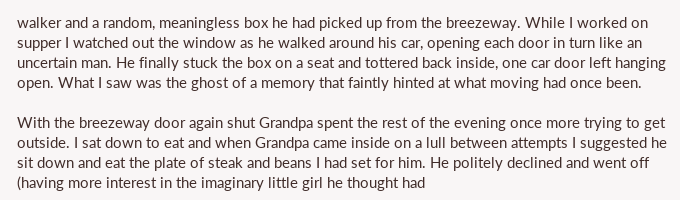walker and a random, meaningless box he had picked up from the breezeway. While I worked on supper I watched out the window as he walked around his car, opening each door in turn like an uncertain man. He finally stuck the box on a seat and tottered back inside, one car door left hanging open. What I saw was the ghost of a memory that faintly hinted at what moving had once been.

With the breezeway door again shut Grandpa spent the rest of the evening once more trying to get outside. I sat down to eat and when Grandpa came inside on a lull between attempts I suggested he sit down and eat the plate of steak and beans I had set for him. He politely declined and went off (having more interest in the imaginary little girl he thought had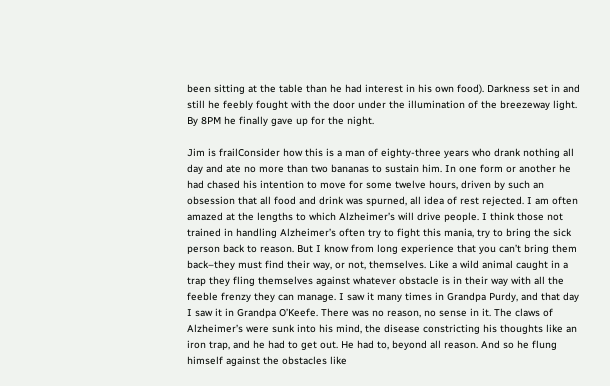been sitting at the table than he had interest in his own food). Darkness set in and still he feebly fought with the door under the illumination of the breezeway light. By 8PM he finally gave up for the night.

Jim is frailConsider how this is a man of eighty-three years who drank nothing all day and ate no more than two bananas to sustain him. In one form or another he had chased his intention to move for some twelve hours, driven by such an obsession that all food and drink was spurned, all idea of rest rejected. I am often amazed at the lengths to which Alzheimer’s will drive people. I think those not trained in handling Alzheimer’s often try to fight this mania, try to bring the sick person back to reason. But I know from long experience that you can’t bring them back–they must find their way, or not, themselves. Like a wild animal caught in a trap they fling themselves against whatever obstacle is in their way with all the feeble frenzy they can manage. I saw it many times in Grandpa Purdy, and that day I saw it in Grandpa O’Keefe. There was no reason, no sense in it. The claws of Alzheimer’s were sunk into his mind, the disease constricting his thoughts like an iron trap, and he had to get out. He had to, beyond all reason. And so he flung himself against the obstacles like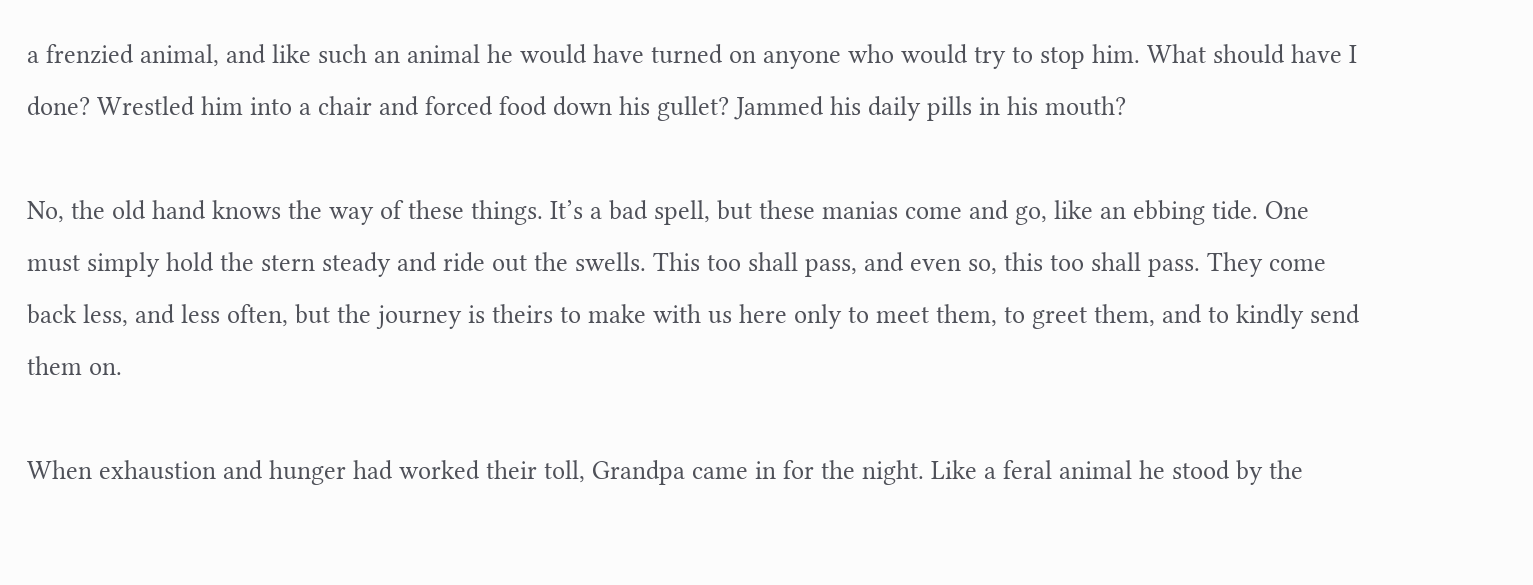a frenzied animal, and like such an animal he would have turned on anyone who would try to stop him. What should have I done? Wrestled him into a chair and forced food down his gullet? Jammed his daily pills in his mouth?

No, the old hand knows the way of these things. It’s a bad spell, but these manias come and go, like an ebbing tide. One must simply hold the stern steady and ride out the swells. This too shall pass, and even so, this too shall pass. They come back less, and less often, but the journey is theirs to make with us here only to meet them, to greet them, and to kindly send them on.

When exhaustion and hunger had worked their toll, Grandpa came in for the night. Like a feral animal he stood by the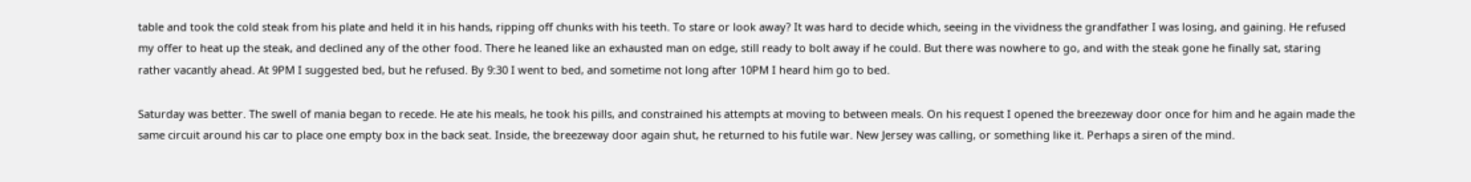table and took the cold steak from his plate and held it in his hands, ripping off chunks with his teeth. To stare or look away? It was hard to decide which, seeing in the vividness the grandfather I was losing, and gaining. He refused my offer to heat up the steak, and declined any of the other food. There he leaned like an exhausted man on edge, still ready to bolt away if he could. But there was nowhere to go, and with the steak gone he finally sat, staring rather vacantly ahead. At 9PM I suggested bed, but he refused. By 9:30 I went to bed, and sometime not long after 10PM I heard him go to bed.

Saturday was better. The swell of mania began to recede. He ate his meals, he took his pills, and constrained his attempts at moving to between meals. On his request I opened the breezeway door once for him and he again made the same circuit around his car to place one empty box in the back seat. Inside, the breezeway door again shut, he returned to his futile war. New Jersey was calling, or something like it. Perhaps a siren of the mind.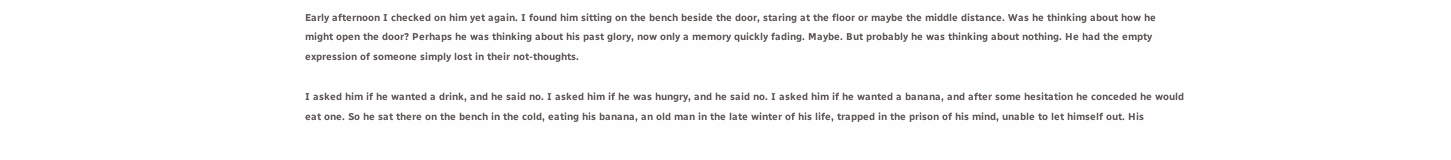Early afternoon I checked on him yet again. I found him sitting on the bench beside the door, staring at the floor or maybe the middle distance. Was he thinking about how he might open the door? Perhaps he was thinking about his past glory, now only a memory quickly fading. Maybe. But probably he was thinking about nothing. He had the empty expression of someone simply lost in their not-thoughts.

I asked him if he wanted a drink, and he said no. I asked him if he was hungry, and he said no. I asked him if he wanted a banana, and after some hesitation he conceded he would eat one. So he sat there on the bench in the cold, eating his banana, an old man in the late winter of his life, trapped in the prison of his mind, unable to let himself out. His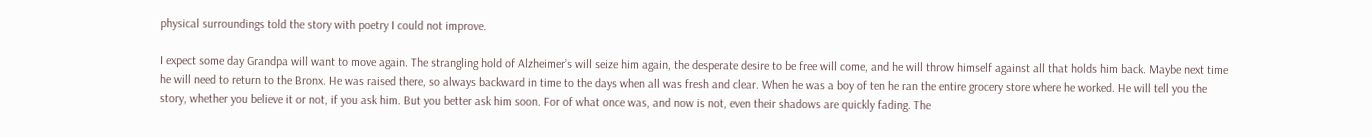physical surroundings told the story with poetry I could not improve.

I expect some day Grandpa will want to move again. The strangling hold of Alzheimer’s will seize him again, the desperate desire to be free will come, and he will throw himself against all that holds him back. Maybe next time he will need to return to the Bronx. He was raised there, so always backward in time to the days when all was fresh and clear. When he was a boy of ten he ran the entire grocery store where he worked. He will tell you the story, whether you believe it or not, if you ask him. But you better ask him soon. For of what once was, and now is not, even their shadows are quickly fading. The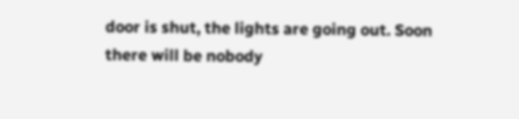door is shut, the lights are going out. Soon there will be nobody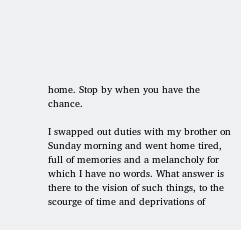home. Stop by when you have the chance.

I swapped out duties with my brother on Sunday morning and went home tired, full of memories and a melancholy for which I have no words. What answer is there to the vision of such things, to the scourge of time and deprivations of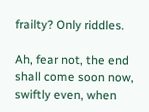frailty? Only riddles.

Ah, fear not, the end shall come soon now, swiftly even, when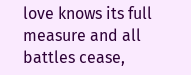love knows its full measure and all battles cease,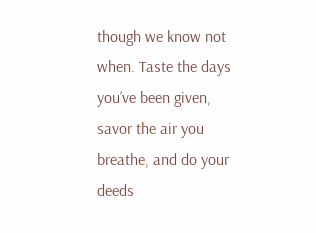though we know not when. Taste the days you’ve been given, savor the air you breathe, and do your deeds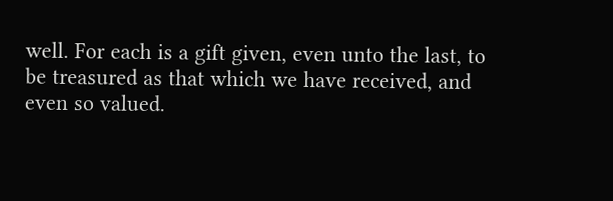well. For each is a gift given, even unto the last, to be treasured as that which we have received, and even so valued.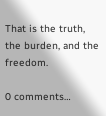That is the truth, the burden, and the freedom.

0 comments…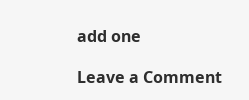add one

Leave a Comment